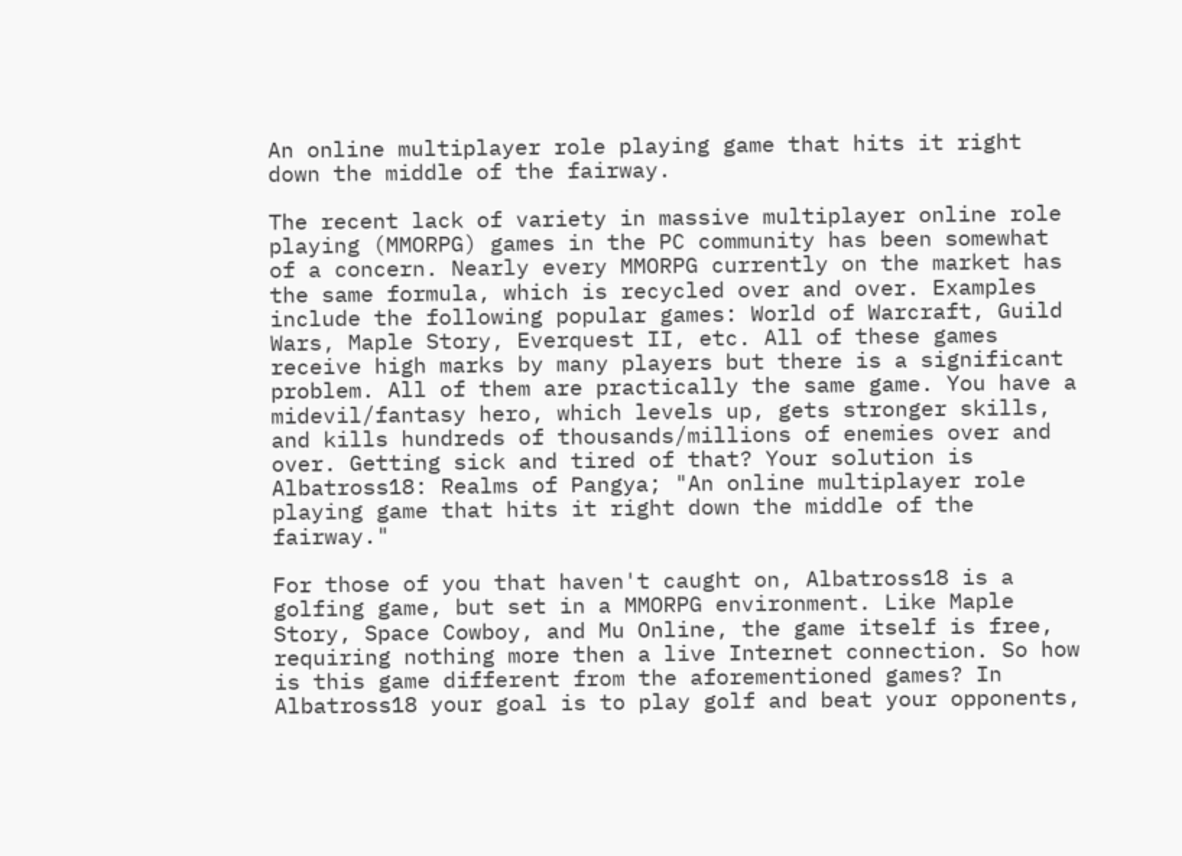An online multiplayer role playing game that hits it right down the middle of the fairway.

The recent lack of variety in massive multiplayer online role playing (MMORPG) games in the PC community has been somewhat of a concern. Nearly every MMORPG currently on the market has the same formula, which is recycled over and over. Examples include the following popular games: World of Warcraft, Guild Wars, Maple Story, Everquest II, etc. All of these games receive high marks by many players but there is a significant problem. All of them are practically the same game. You have a midevil/fantasy hero, which levels up, gets stronger skills, and kills hundreds of thousands/millions of enemies over and over. Getting sick and tired of that? Your solution is Albatross18: Realms of Pangya; "An online multiplayer role playing game that hits it right down the middle of the fairway."

For those of you that haven't caught on, Albatross18 is a golfing game, but set in a MMORPG environment. Like Maple Story, Space Cowboy, and Mu Online, the game itself is free, requiring nothing more then a live Internet connection. So how is this game different from the aforementioned games? In Albatross18 your goal is to play golf and beat your opponents,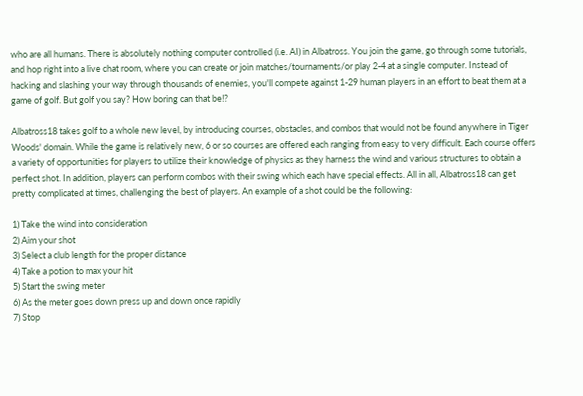who are all humans. There is absolutely nothing computer controlled (i.e. AI) in Albatross. You join the game, go through some tutorials, and hop right into a live chat room, where you can create or join matches/tournaments/or play 2-4 at a single computer. Instead of hacking and slashing your way through thousands of enemies, you'll compete against 1-29 human players in an effort to beat them at a game of golf. But golf you say? How boring can that be!?

Albatross18 takes golf to a whole new level, by introducing courses, obstacles, and combos that would not be found anywhere in Tiger Woods' domain. While the game is relatively new, 6 or so courses are offered each ranging from easy to very difficult. Each course offers a variety of opportunities for players to utilize their knowledge of physics as they harness the wind and various structures to obtain a perfect shot. In addition, players can perform combos with their swing which each have special effects. All in all, Albatross18 can get pretty complicated at times, challenging the best of players. An example of a shot could be the following:

1) Take the wind into consideration
2) Aim your shot
3) Select a club length for the proper distance
4) Take a potion to max your hit
5) Start the swing meter
6) As the meter goes down press up and down once rapidly
7) Stop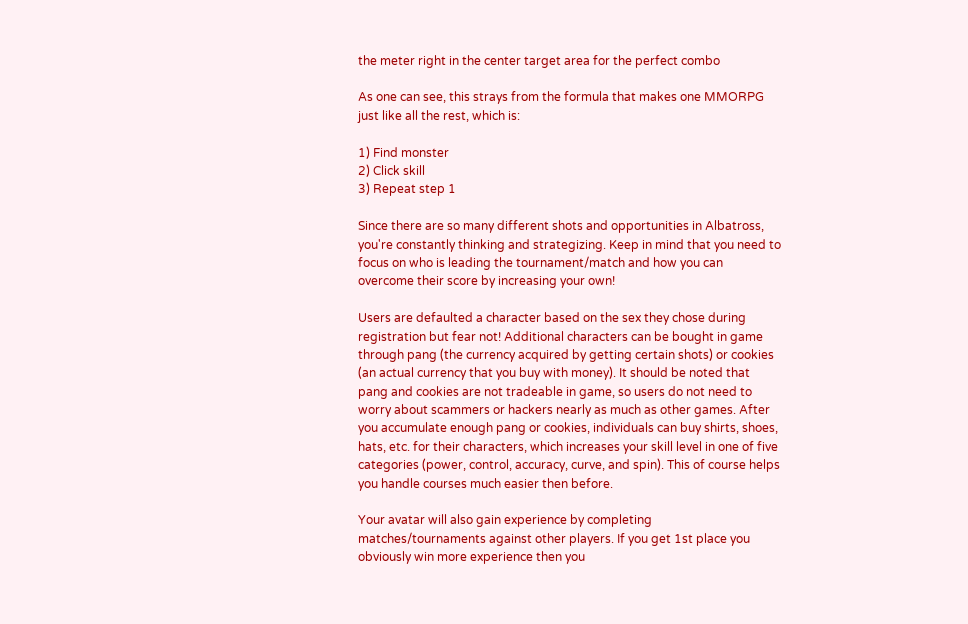the meter right in the center target area for the perfect combo

As one can see, this strays from the formula that makes one MMORPG just like all the rest, which is:

1) Find monster
2) Click skill
3) Repeat step 1

Since there are so many different shots and opportunities in Albatross, you're constantly thinking and strategizing. Keep in mind that you need to focus on who is leading the tournament/match and how you can overcome their score by increasing your own!

Users are defaulted a character based on the sex they chose during registration but fear not! Additional characters can be bought in game through pang (the currency acquired by getting certain shots) or cookies (an actual currency that you buy with money). It should be noted that pang and cookies are not tradeable in game, so users do not need to worry about scammers or hackers nearly as much as other games. After you accumulate enough pang or cookies, individuals can buy shirts, shoes, hats, etc. for their characters, which increases your skill level in one of five categories (power, control, accuracy, curve, and spin). This of course helps you handle courses much easier then before.

Your avatar will also gain experience by completing matches/tournaments against other players. If you get 1st place you obviously win more experience then you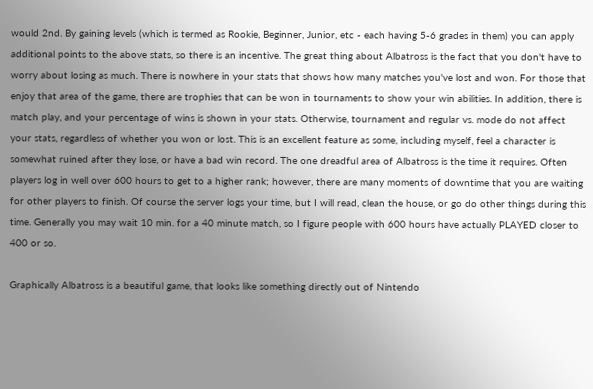would 2nd. By gaining levels (which is termed as Rookie, Beginner, Junior, etc - each having 5-6 grades in them) you can apply additional points to the above stats, so there is an incentive. The great thing about Albatross is the fact that you don't have to worry about losing as much. There is nowhere in your stats that shows how many matches you've lost and won. For those that enjoy that area of the game, there are trophies that can be won in tournaments to show your win abilities. In addition, there is match play, and your percentage of wins is shown in your stats. Otherwise, tournament and regular vs. mode do not affect your stats, regardless of whether you won or lost. This is an excellent feature as some, including myself, feel a character is somewhat ruined after they lose, or have a bad win record. The one dreadful area of Albatross is the time it requires. Often players log in well over 600 hours to get to a higher rank; however, there are many moments of downtime that you are waiting for other players to finish. Of course the server logs your time, but I will read, clean the house, or go do other things during this time. Generally you may wait 10 min. for a 40 minute match, so I figure people with 600 hours have actually PLAYED closer to 400 or so.

Graphically Albatross is a beautiful game, that looks like something directly out of Nintendo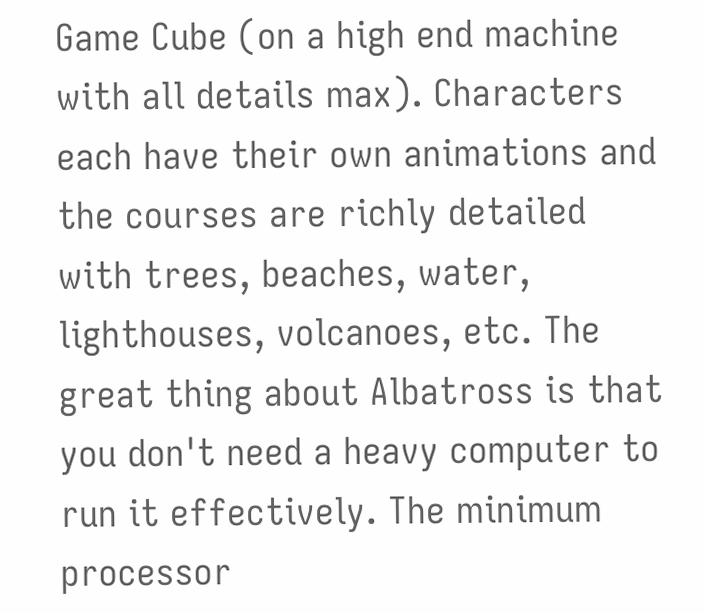Game Cube (on a high end machine with all details max). Characters each have their own animations and the courses are richly detailed with trees, beaches, water, lighthouses, volcanoes, etc. The great thing about Albatross is that you don't need a heavy computer to run it effectively. The minimum processor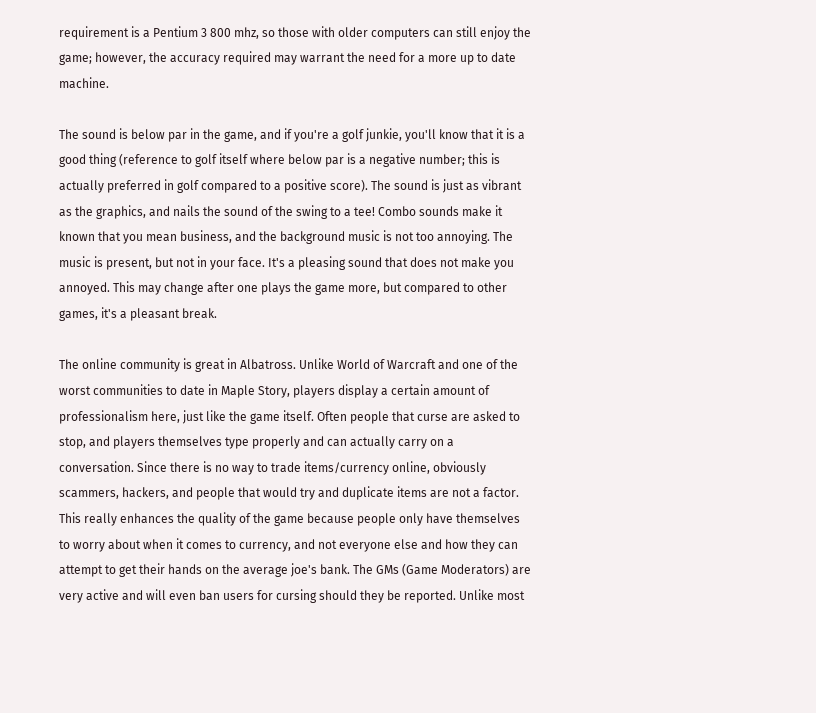requirement is a Pentium 3 800 mhz, so those with older computers can still enjoy the game; however, the accuracy required may warrant the need for a more up to date machine.

The sound is below par in the game, and if you're a golf junkie, you'll know that it is a good thing (reference to golf itself where below par is a negative number; this is actually preferred in golf compared to a positive score). The sound is just as vibrant as the graphics, and nails the sound of the swing to a tee! Combo sounds make it known that you mean business, and the background music is not too annoying. The music is present, but not in your face. It's a pleasing sound that does not make you annoyed. This may change after one plays the game more, but compared to other games, it's a pleasant break.

The online community is great in Albatross. Unlike World of Warcraft and one of the worst communities to date in Maple Story, players display a certain amount of professionalism here, just like the game itself. Often people that curse are asked to stop, and players themselves type properly and can actually carry on a conversation. Since there is no way to trade items/currency online, obviously scammers, hackers, and people that would try and duplicate items are not a factor. This really enhances the quality of the game because people only have themselves to worry about when it comes to currency, and not everyone else and how they can attempt to get their hands on the average joe's bank. The GMs (Game Moderators) are very active and will even ban users for cursing should they be reported. Unlike most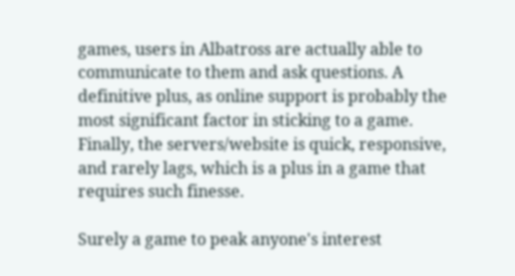games, users in Albatross are actually able to communicate to them and ask questions. A definitive plus, as online support is probably the most significant factor in sticking to a game. Finally, the servers/website is quick, responsive, and rarely lags, which is a plus in a game that requires such finesse.

Surely a game to peak anyone's interest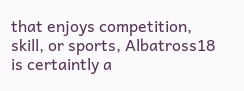that enjoys competition, skill, or sports, Albatross18 is certaintly a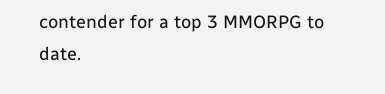contender for a top 3 MMORPG to date.